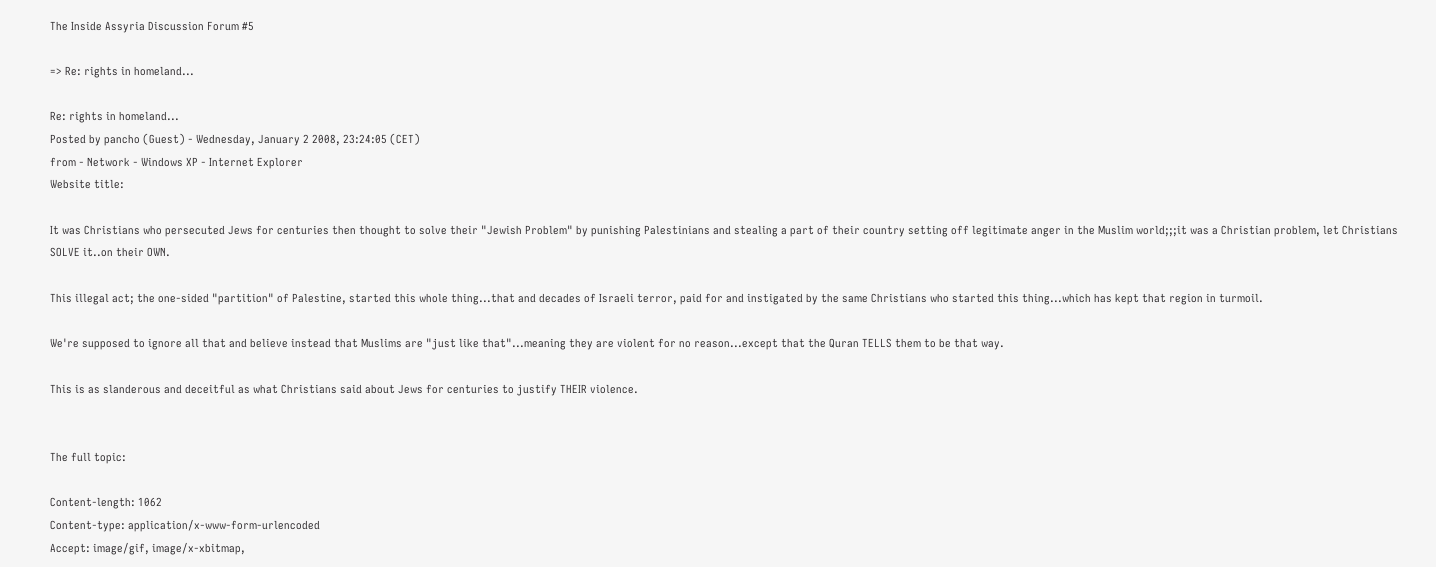The Inside Assyria Discussion Forum #5

=> Re: rights in homeland...

Re: rights in homeland...
Posted by pancho (Guest) - Wednesday, January 2 2008, 23:24:05 (CET)
from - Network - Windows XP - Internet Explorer
Website title:

It was Christians who persecuted Jews for centuries then thought to solve their "Jewish Problem" by punishing Palestinians and stealing a part of their country setting off legitimate anger in the Muslim world;;;it was a Christian problem, let Christians SOLVE it..on their OWN.

This illegal act; the one-sided "partition" of Palestine, started this whole thing...that and decades of Israeli terror, paid for and instigated by the same Christians who started this thing...which has kept that region in turmoil.

We're supposed to ignore all that and believe instead that Muslims are "just like that"...meaning they are violent for no reason...except that the Quran TELLS them to be that way.

This is as slanderous and deceitful as what Christians said about Jews for centuries to justify THEIR violence.


The full topic:

Content-length: 1062
Content-type: application/x-www-form-urlencoded
Accept: image/gif, image/x-xbitmap,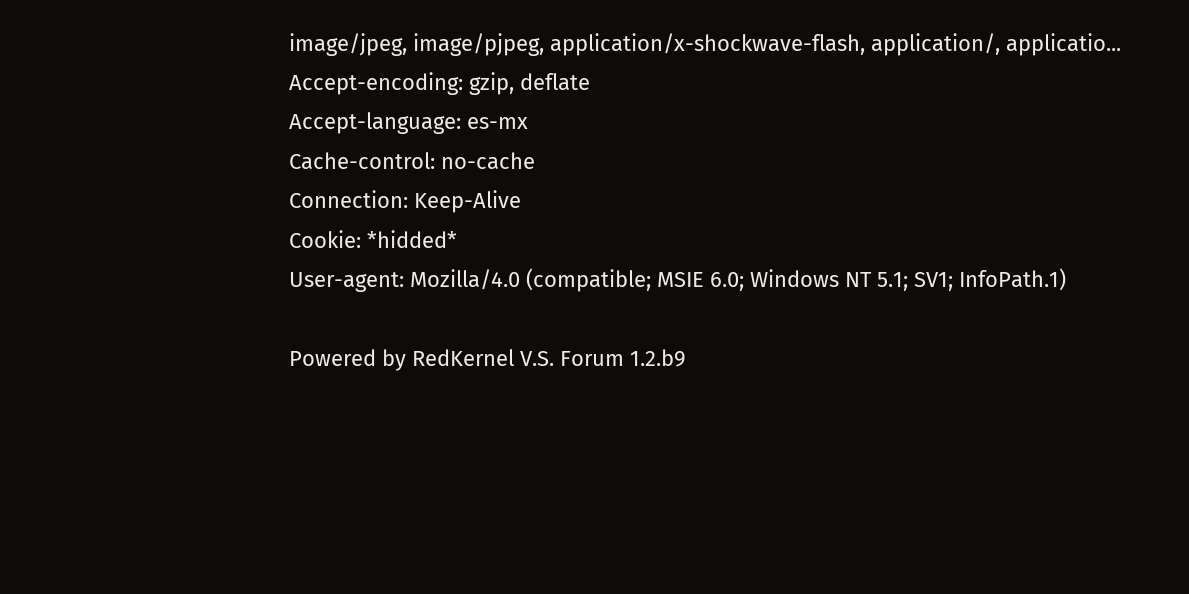image/jpeg, image/pjpeg, application/x-shockwave-flash, application/, applicatio...
Accept-encoding: gzip, deflate
Accept-language: es-mx
Cache-control: no-cache
Connection: Keep-Alive
Cookie: *hidded*
User-agent: Mozilla/4.0 (compatible; MSIE 6.0; Windows NT 5.1; SV1; InfoPath.1)

Powered by RedKernel V.S. Forum 1.2.b9